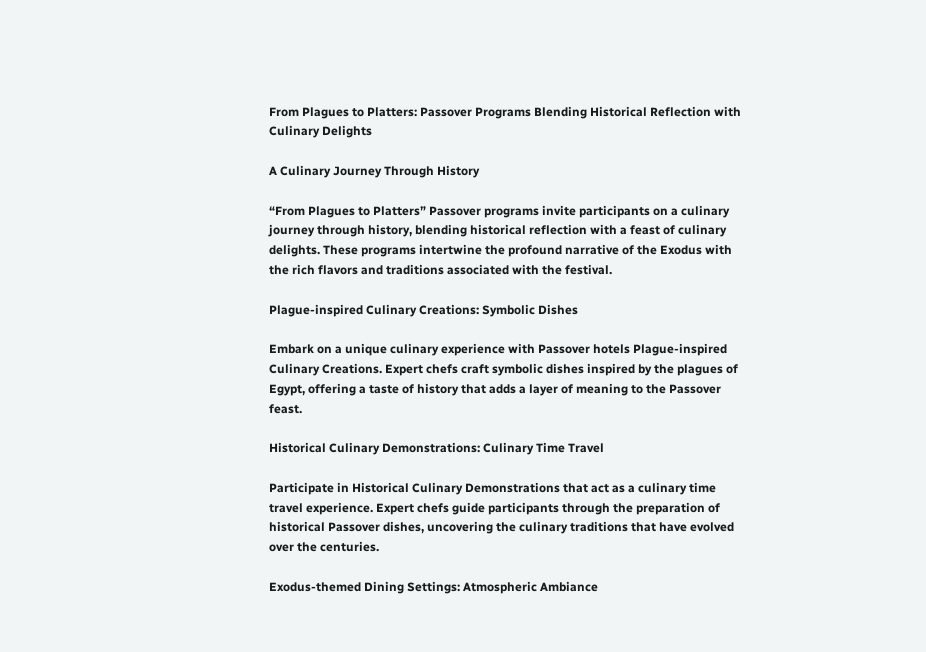From Plagues to Platters: Passover Programs Blending Historical Reflection with Culinary Delights

A Culinary Journey Through History

“From Plagues to Platters” Passover programs invite participants on a culinary journey through history, blending historical reflection with a feast of culinary delights. These programs intertwine the profound narrative of the Exodus with the rich flavors and traditions associated with the festival.

Plague-inspired Culinary Creations: Symbolic Dishes

Embark on a unique culinary experience with Passover hotels Plague-inspired Culinary Creations. Expert chefs craft symbolic dishes inspired by the plagues of Egypt, offering a taste of history that adds a layer of meaning to the Passover feast.

Historical Culinary Demonstrations: Culinary Time Travel

Participate in Historical Culinary Demonstrations that act as a culinary time travel experience. Expert chefs guide participants through the preparation of historical Passover dishes, uncovering the culinary traditions that have evolved over the centuries.

Exodus-themed Dining Settings: Atmospheric Ambiance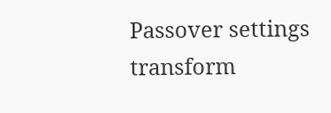Passover settings transform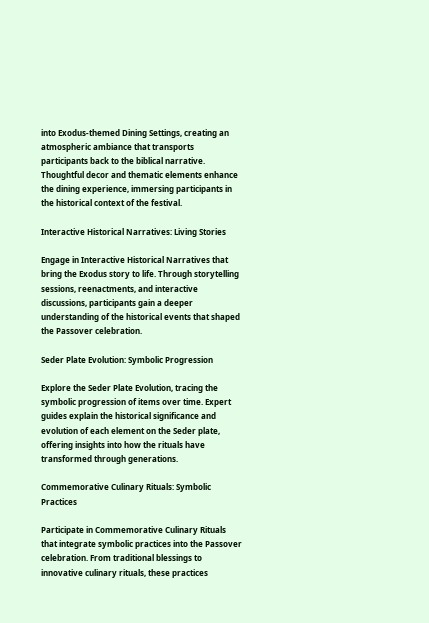into Exodus-themed Dining Settings, creating an atmospheric ambiance that transports participants back to the biblical narrative. Thoughtful decor and thematic elements enhance the dining experience, immersing participants in the historical context of the festival.

Interactive Historical Narratives: Living Stories

Engage in Interactive Historical Narratives that bring the Exodus story to life. Through storytelling sessions, reenactments, and interactive discussions, participants gain a deeper understanding of the historical events that shaped the Passover celebration.

Seder Plate Evolution: Symbolic Progression

Explore the Seder Plate Evolution, tracing the symbolic progression of items over time. Expert guides explain the historical significance and evolution of each element on the Seder plate, offering insights into how the rituals have transformed through generations.

Commemorative Culinary Rituals: Symbolic Practices

Participate in Commemorative Culinary Rituals that integrate symbolic practices into the Passover celebration. From traditional blessings to innovative culinary rituals, these practices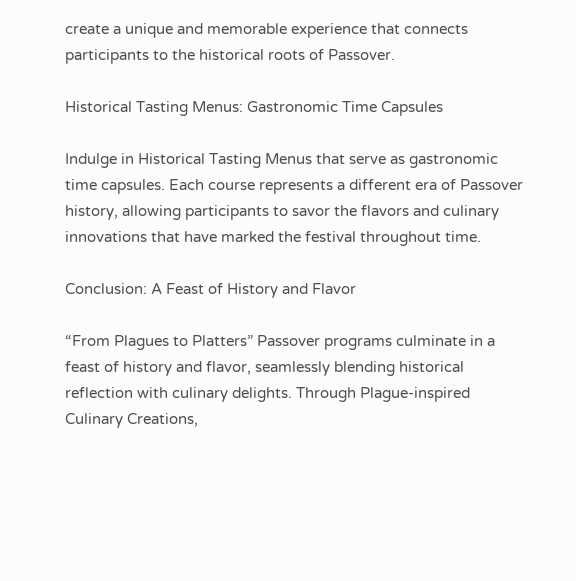create a unique and memorable experience that connects participants to the historical roots of Passover.

Historical Tasting Menus: Gastronomic Time Capsules

Indulge in Historical Tasting Menus that serve as gastronomic time capsules. Each course represents a different era of Passover history, allowing participants to savor the flavors and culinary innovations that have marked the festival throughout time.

Conclusion: A Feast of History and Flavor

“From Plagues to Platters” Passover programs culminate in a feast of history and flavor, seamlessly blending historical reflection with culinary delights. Through Plague-inspired Culinary Creations,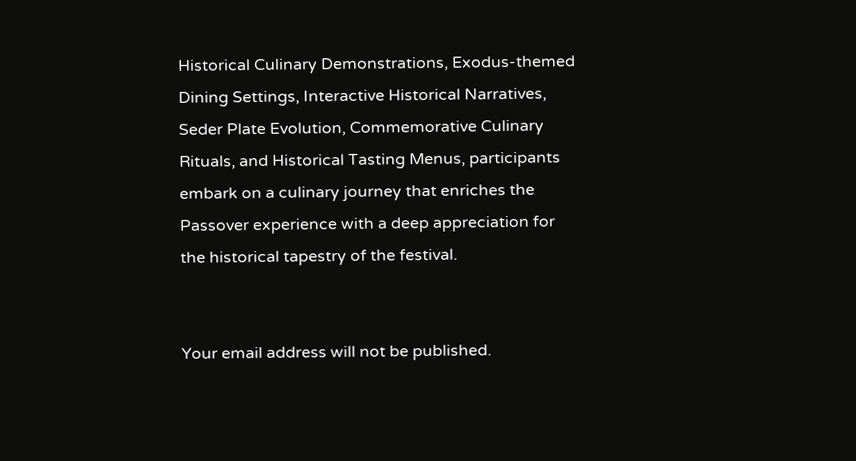Historical Culinary Demonstrations, Exodus-themed Dining Settings, Interactive Historical Narratives, Seder Plate Evolution, Commemorative Culinary Rituals, and Historical Tasting Menus, participants embark on a culinary journey that enriches the Passover experience with a deep appreciation for the historical tapestry of the festival.


Your email address will not be published.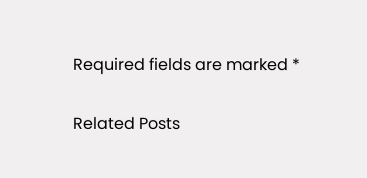Required fields are marked *

Related Posts